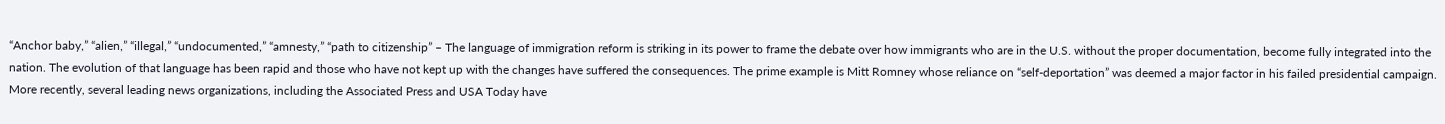“Anchor baby,” “alien,” “illegal,” “undocumented,” “amnesty,” “path to citizenship” – The language of immigration reform is striking in its power to frame the debate over how immigrants who are in the U.S. without the proper documentation, become fully integrated into the nation. The evolution of that language has been rapid and those who have not kept up with the changes have suffered the consequences. The prime example is Mitt Romney whose reliance on “self-deportation” was deemed a major factor in his failed presidential campaign. More recently, several leading news organizations, including the Associated Press and USA Today have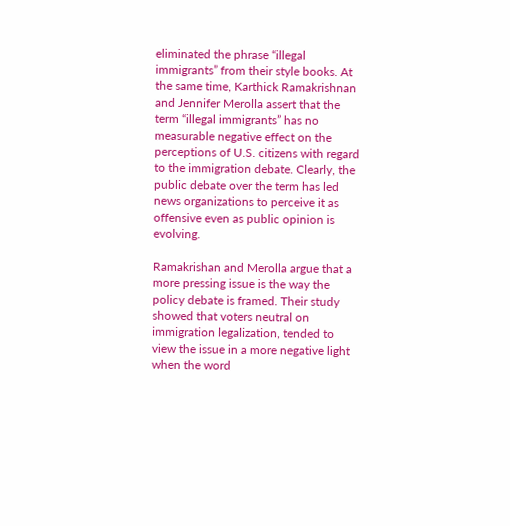eliminated the phrase “illegal immigrants” from their style books. At the same time, Karthick Ramakrishnan and Jennifer Merolla assert that the term “illegal immigrants” has no measurable negative effect on the perceptions of U.S. citizens with regard to the immigration debate. Clearly, the public debate over the term has led news organizations to perceive it as offensive even as public opinion is evolving.

Ramakrishan and Merolla argue that a more pressing issue is the way the policy debate is framed. Their study showed that voters neutral on immigration legalization, tended to view the issue in a more negative light when the word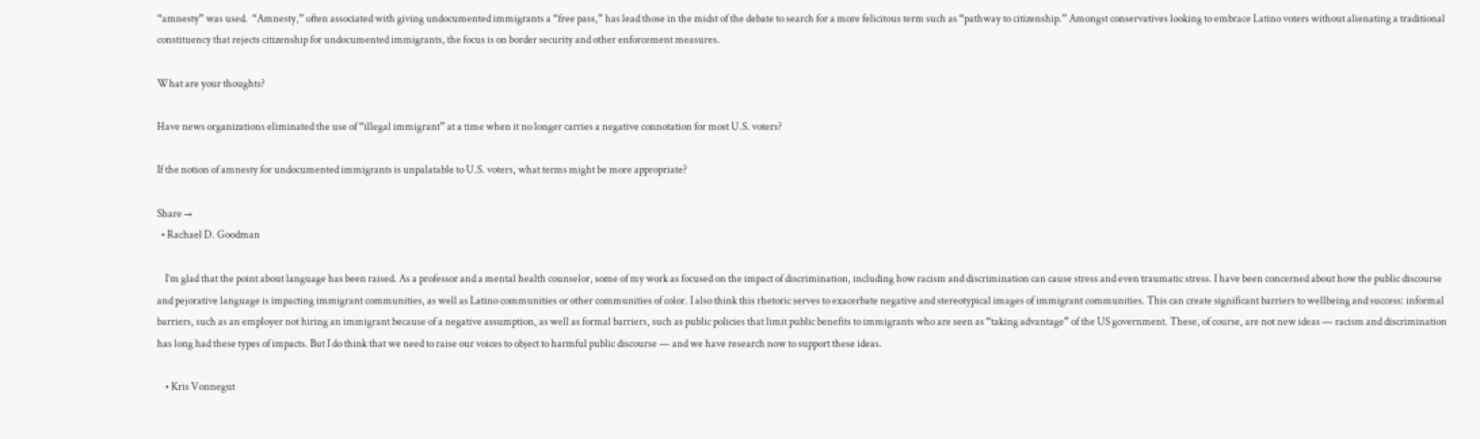“amnesty” was used.  “Amnesty,” often associated with giving undocumented immigrants a “free pass,” has lead those in the midst of the debate to search for a more felicitous term such as “pathway to citizenship.” Amongst conservatives looking to embrace Latino voters without alienating a traditional constituency that rejects citizenship for undocumented immigrants, the focus is on border security and other enforcement measures.

What are your thoughts?

Have news organizations eliminated the use of “illegal immigrant” at a time when it no longer carries a negative connotation for most U.S. voters?

If the notion of amnesty for undocumented immigrants is unpalatable to U.S. voters, what terms might be more appropriate?

Share →
  • Rachael D. Goodman

    I’m glad that the point about language has been raised. As a professor and a mental health counselor, some of my work as focused on the impact of discrimination, including how racism and discrimination can cause stress and even traumatic stress. I have been concerned about how the public discourse and pejorative language is impacting immigrant communities, as well as Latino communities or other communities of color. I also think this rhetoric serves to exacerbate negative and stereotypical images of immigrant communities. This can create significant barriers to wellbeing and success: informal barriers, such as an employer not hiring an immigrant because of a negative assumption, as well as formal barriers, such as public policies that limit public benefits to immigrants who are seen as “taking advantage” of the US government. These, of course, are not new ideas — racism and discrimination has long had these types of impacts. But I do think that we need to raise our voices to object to harmful public discourse — and we have research now to support these ideas.

    • Kris Vonnegut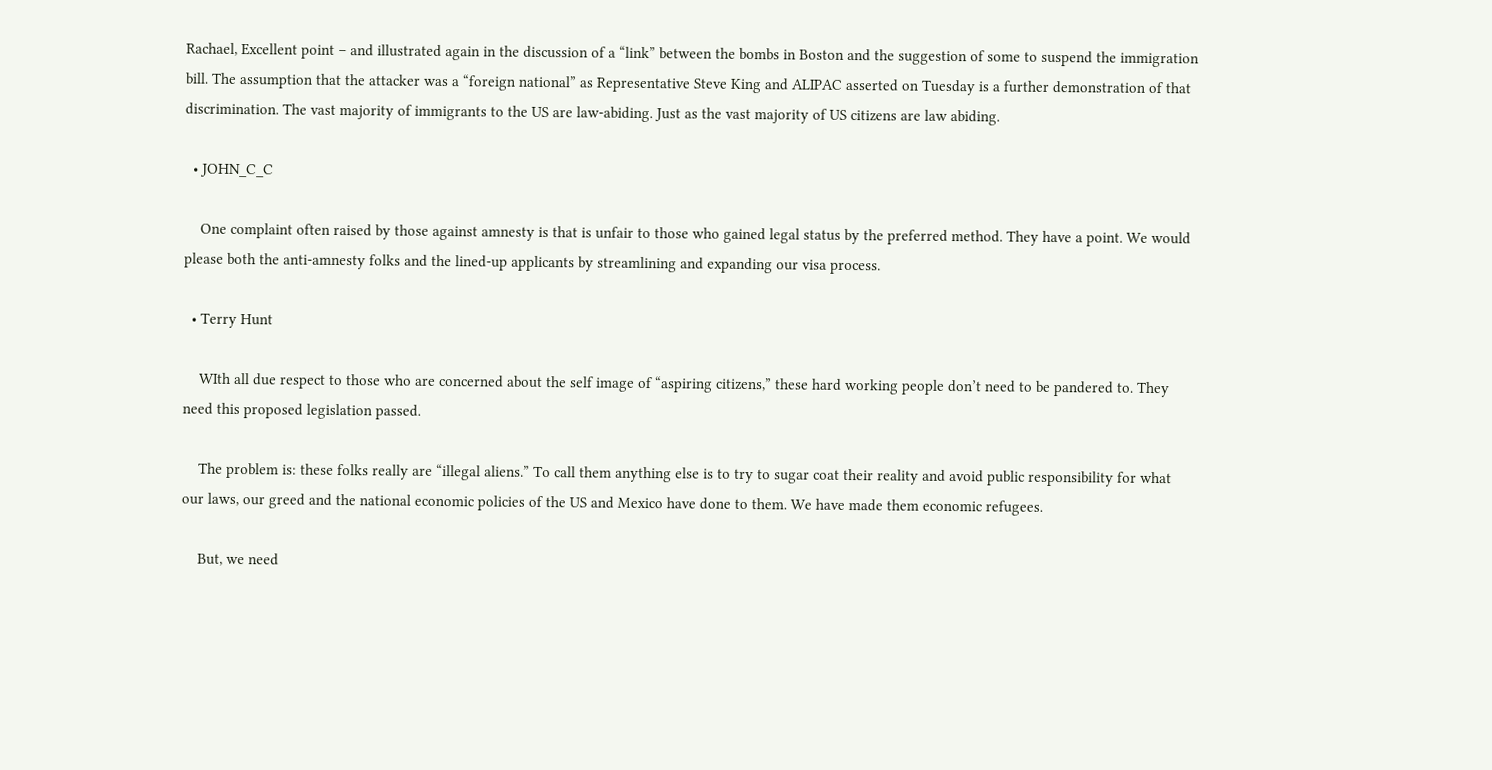Rachael, Excellent point – and illustrated again in the discussion of a “link” between the bombs in Boston and the suggestion of some to suspend the immigration bill. The assumption that the attacker was a “foreign national” as Representative Steve King and ALIPAC asserted on Tuesday is a further demonstration of that discrimination. The vast majority of immigrants to the US are law-abiding. Just as the vast majority of US citizens are law abiding.

  • JOHN_C_C

    One complaint often raised by those against amnesty is that is unfair to those who gained legal status by the preferred method. They have a point. We would please both the anti-amnesty folks and the lined-up applicants by streamlining and expanding our visa process.

  • Terry Hunt

    WIth all due respect to those who are concerned about the self image of “aspiring citizens,” these hard working people don’t need to be pandered to. They need this proposed legislation passed.

    The problem is: these folks really are “illegal aliens.” To call them anything else is to try to sugar coat their reality and avoid public responsibility for what our laws, our greed and the national economic policies of the US and Mexico have done to them. We have made them economic refugees.

    But, we need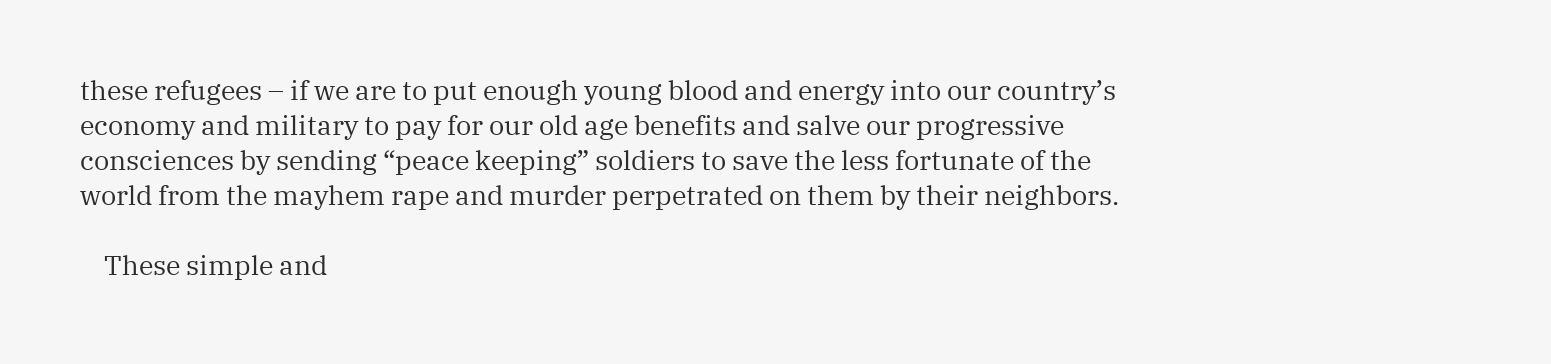these refugees – if we are to put enough young blood and energy into our country’s economy and military to pay for our old age benefits and salve our progressive consciences by sending “peace keeping” soldiers to save the less fortunate of the world from the mayhem rape and murder perpetrated on them by their neighbors.

    These simple and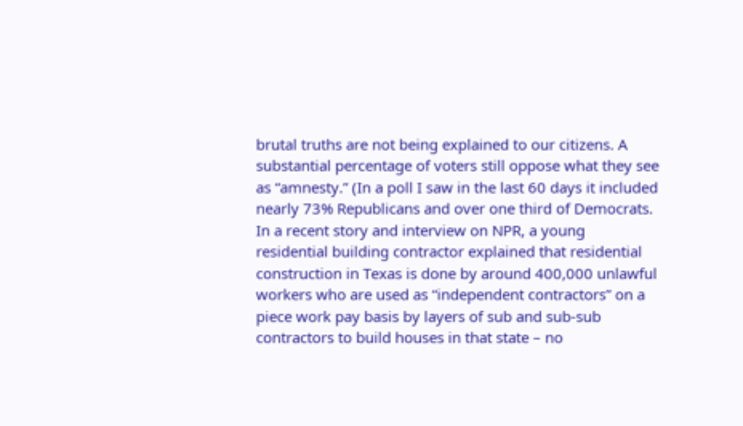brutal truths are not being explained to our citizens. A substantial percentage of voters still oppose what they see as “amnesty.” (In a poll I saw in the last 60 days it included nearly 73% Republicans and over one third of Democrats. In a recent story and interview on NPR, a young residential building contractor explained that residential construction in Texas is done by around 400,000 unlawful workers who are used as “independent contractors” on a piece work pay basis by layers of sub and sub-sub contractors to build houses in that state – no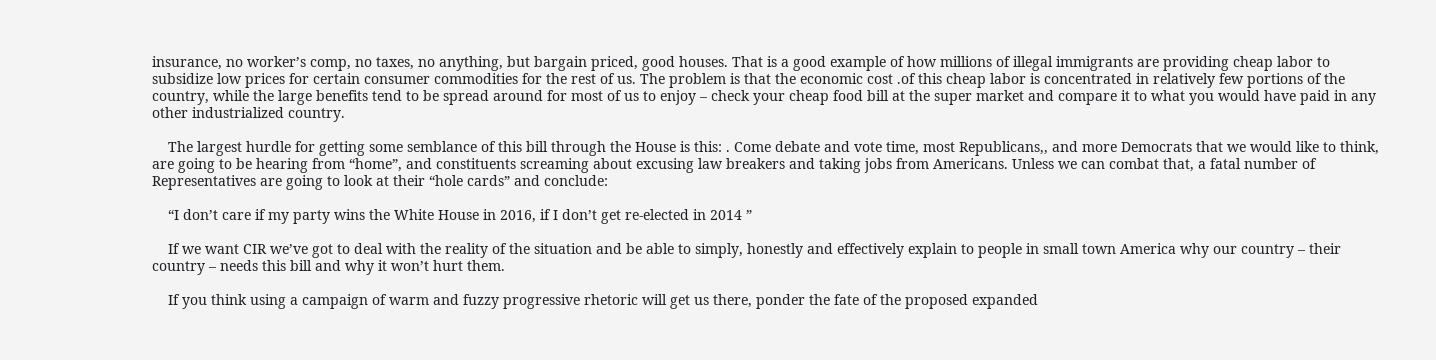insurance, no worker’s comp, no taxes, no anything, but bargain priced, good houses. That is a good example of how millions of illegal immigrants are providing cheap labor to subsidize low prices for certain consumer commodities for the rest of us. The problem is that the economic cost .of this cheap labor is concentrated in relatively few portions of the country, while the large benefits tend to be spread around for most of us to enjoy – check your cheap food bill at the super market and compare it to what you would have paid in any other industrialized country.

    The largest hurdle for getting some semblance of this bill through the House is this: . Come debate and vote time, most Republicans,, and more Democrats that we would like to think, are going to be hearing from “home”, and constituents screaming about excusing law breakers and taking jobs from Americans. Unless we can combat that, a fatal number of Representatives are going to look at their “hole cards” and conclude:

    “I don’t care if my party wins the White House in 2016, if I don’t get re-elected in 2014 ”

    If we want CIR we’ve got to deal with the reality of the situation and be able to simply, honestly and effectively explain to people in small town America why our country – their country – needs this bill and why it won’t hurt them.

    If you think using a campaign of warm and fuzzy progressive rhetoric will get us there, ponder the fate of the proposed expanded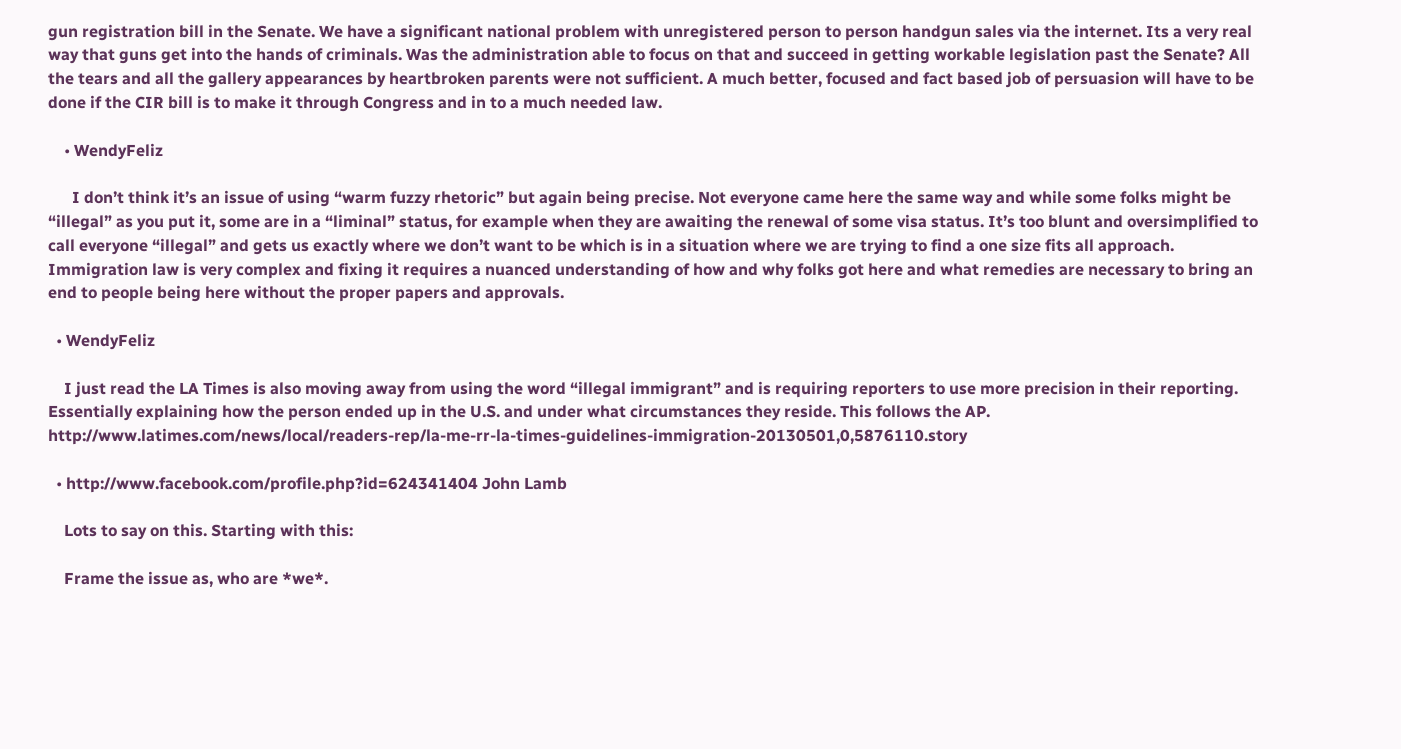gun registration bill in the Senate. We have a significant national problem with unregistered person to person handgun sales via the internet. Its a very real way that guns get into the hands of criminals. Was the administration able to focus on that and succeed in getting workable legislation past the Senate? All the tears and all the gallery appearances by heartbroken parents were not sufficient. A much better, focused and fact based job of persuasion will have to be done if the CIR bill is to make it through Congress and in to a much needed law.

    • WendyFeliz

      I don’t think it’s an issue of using “warm fuzzy rhetoric” but again being precise. Not everyone came here the same way and while some folks might be “illegal” as you put it, some are in a “liminal” status, for example when they are awaiting the renewal of some visa status. It’s too blunt and oversimplified to call everyone “illegal” and gets us exactly where we don’t want to be which is in a situation where we are trying to find a one size fits all approach. Immigration law is very complex and fixing it requires a nuanced understanding of how and why folks got here and what remedies are necessary to bring an end to people being here without the proper papers and approvals.

  • WendyFeliz

    I just read the LA Times is also moving away from using the word “illegal immigrant” and is requiring reporters to use more precision in their reporting. Essentially explaining how the person ended up in the U.S. and under what circumstances they reside. This follows the AP. http://www.latimes.com/news/local/readers-rep/la-me-rr-la-times-guidelines-immigration-20130501,0,5876110.story

  • http://www.facebook.com/profile.php?id=624341404 John Lamb

    Lots to say on this. Starting with this:

    Frame the issue as, who are *we*.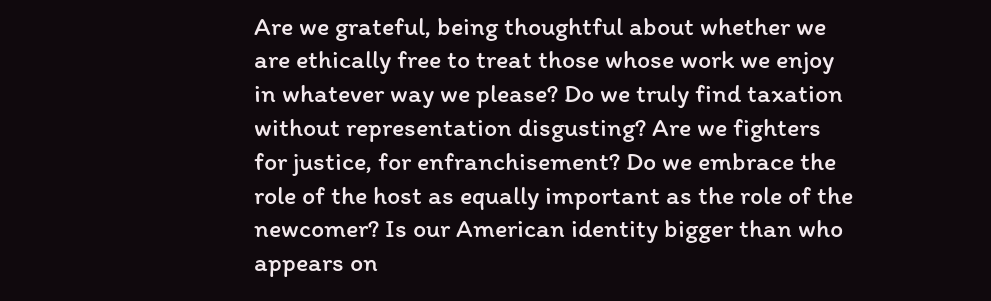Are we grateful, being thoughtful about whether we are ethically free to treat those whose work we enjoy in whatever way we please? Do we truly find taxation without representation disgusting? Are we fighters for justice, for enfranchisement? Do we embrace the role of the host as equally important as the role of the newcomer? Is our American identity bigger than who appears on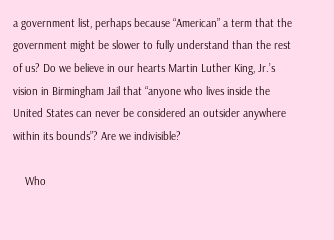a government list, perhaps because “American” a term that the government might be slower to fully understand than the rest of us? Do we believe in our hearts Martin Luther King, Jr.’s vision in Birmingham Jail that “anyone who lives inside the United States can never be considered an outsider anywhere within its bounds”? Are we indivisible?

    Who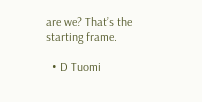are we? That’s the starting frame.

  • D Tuomi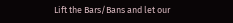Lift the Bars/Bans and let our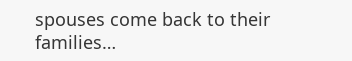spouses come back to their families…